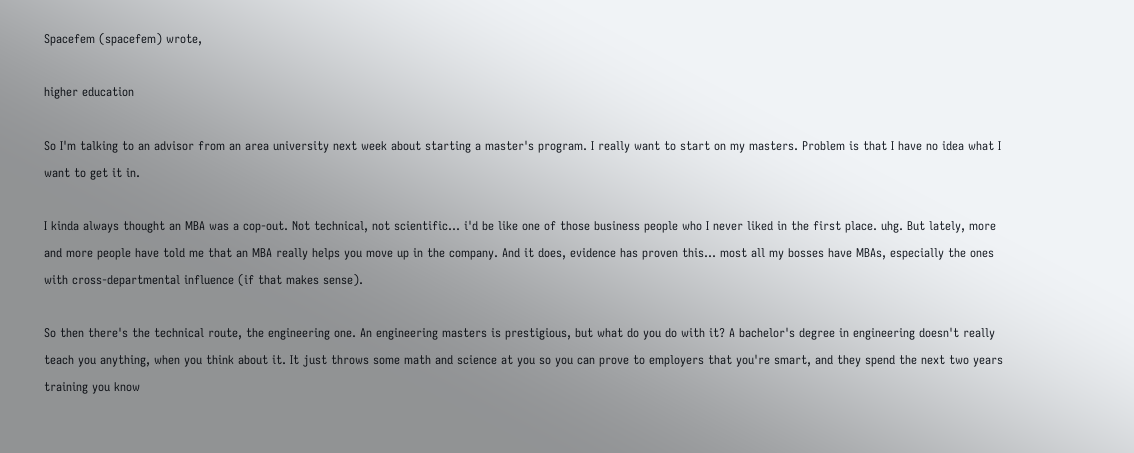Spacefem (spacefem) wrote,

higher education

So I'm talking to an advisor from an area university next week about starting a master's program. I really want to start on my masters. Problem is that I have no idea what I want to get it in.

I kinda always thought an MBA was a cop-out. Not technical, not scientific... i'd be like one of those business people who I never liked in the first place. uhg. But lately, more and more people have told me that an MBA really helps you move up in the company. And it does, evidence has proven this... most all my bosses have MBAs, especially the ones with cross-departmental influence (if that makes sense).

So then there's the technical route, the engineering one. An engineering masters is prestigious, but what do you do with it? A bachelor's degree in engineering doesn't really teach you anything, when you think about it. It just throws some math and science at you so you can prove to employers that you're smart, and they spend the next two years training you know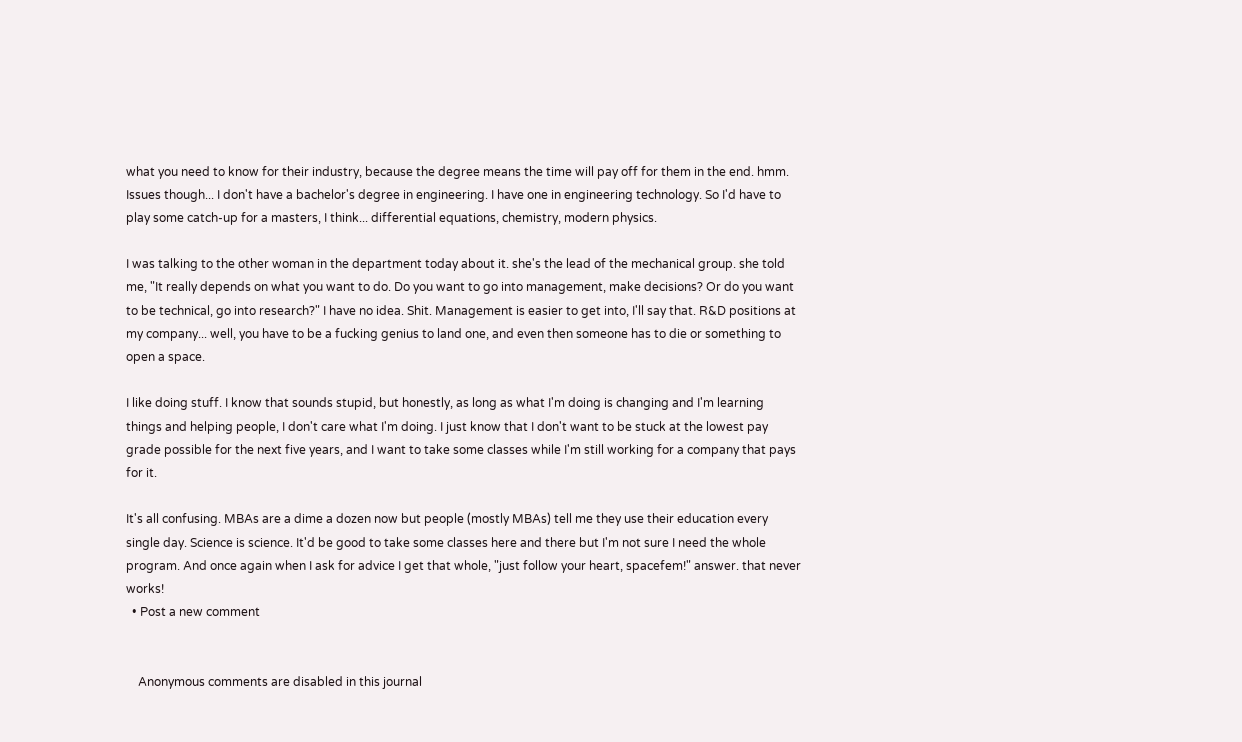what you need to know for their industry, because the degree means the time will pay off for them in the end. hmm. Issues though... I don't have a bachelor's degree in engineering. I have one in engineering technology. So I'd have to play some catch-up for a masters, I think... differential equations, chemistry, modern physics.

I was talking to the other woman in the department today about it. she's the lead of the mechanical group. she told me, "It really depends on what you want to do. Do you want to go into management, make decisions? Or do you want to be technical, go into research?" I have no idea. Shit. Management is easier to get into, I'll say that. R&D positions at my company... well, you have to be a fucking genius to land one, and even then someone has to die or something to open a space.

I like doing stuff. I know that sounds stupid, but honestly, as long as what I'm doing is changing and I'm learning things and helping people, I don't care what I'm doing. I just know that I don't want to be stuck at the lowest pay grade possible for the next five years, and I want to take some classes while I'm still working for a company that pays for it.

It's all confusing. MBAs are a dime a dozen now but people (mostly MBAs) tell me they use their education every single day. Science is science. It'd be good to take some classes here and there but I'm not sure I need the whole program. And once again when I ask for advice I get that whole, "just follow your heart, spacefem!" answer. that never works!
  • Post a new comment


    Anonymous comments are disabled in this journal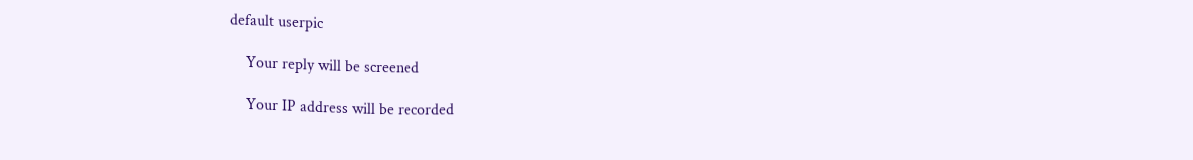default userpic

    Your reply will be screened

    Your IP address will be recorded